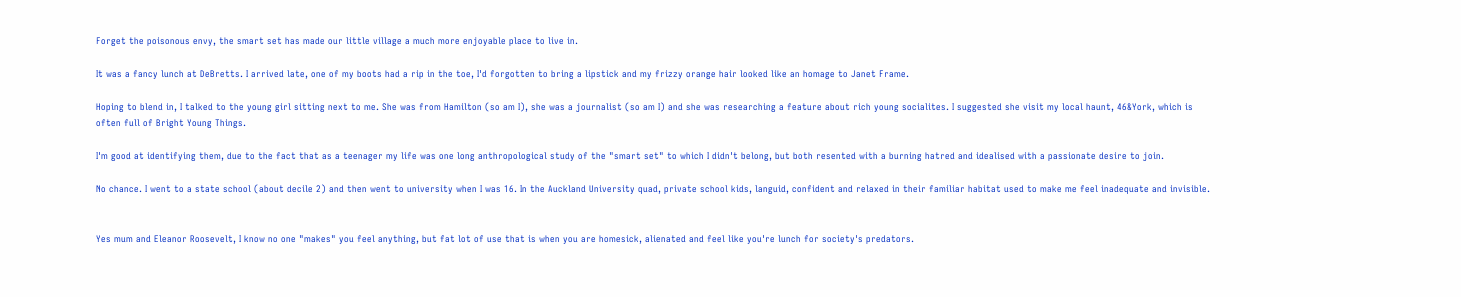Forget the poisonous envy, the smart set has made our little village a much more enjoyable place to live in.

It was a fancy lunch at DeBretts. I arrived late, one of my boots had a rip in the toe, I'd forgotten to bring a lipstick and my frizzy orange hair looked like an homage to Janet Frame.

Hoping to blend in, I talked to the young girl sitting next to me. She was from Hamilton (so am I), she was a journalist (so am I) and she was researching a feature about rich young socialites. I suggested she visit my local haunt, 46&York, which is often full of Bright Young Things.

I'm good at identifying them, due to the fact that as a teenager my life was one long anthropological study of the "smart set" to which I didn't belong, but both resented with a burning hatred and idealised with a passionate desire to join.

No chance. I went to a state school (about decile 2) and then went to university when I was 16. In the Auckland University quad, private school kids, languid, confident and relaxed in their familiar habitat used to make me feel inadequate and invisible.


Yes mum and Eleanor Roosevelt, I know no one "makes" you feel anything, but fat lot of use that is when you are homesick, alienated and feel like you're lunch for society's predators.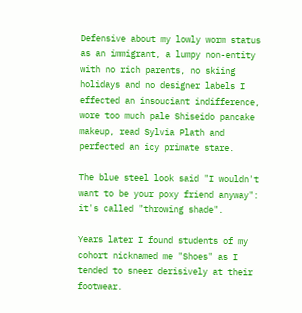Defensive about my lowly worm status as an immigrant, a lumpy non-entity with no rich parents, no skiing holidays and no designer labels I effected an insouciant indifference, wore too much pale Shiseido pancake makeup, read Sylvia Plath and perfected an icy primate stare.

The blue steel look said "I wouldn't want to be your poxy friend anyway": it's called "throwing shade".

Years later I found students of my cohort nicknamed me "Shoes" as I tended to sneer derisively at their footwear.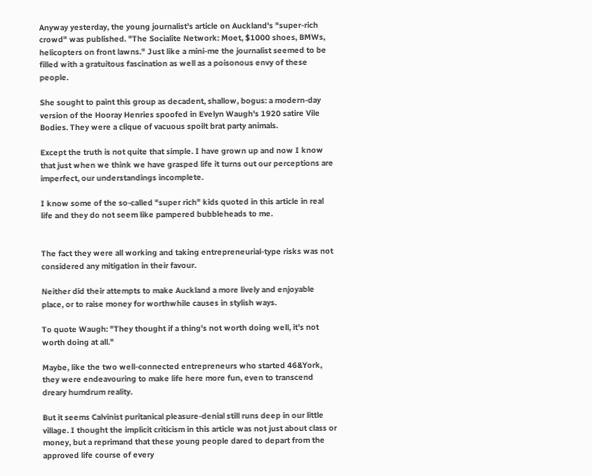Anyway yesterday, the young journalist's article on Auckland's "super-rich crowd" was published. "The Socialite Network: Moet, $1000 shoes, BMWs, helicopters on front lawns." Just like a mini-me the journalist seemed to be filled with a gratuitous fascination as well as a poisonous envy of these people.

She sought to paint this group as decadent, shallow, bogus: a modern-day version of the Hooray Henries spoofed in Evelyn Waugh's 1920 satire Vile Bodies. They were a clique of vacuous spoilt brat party animals.

Except the truth is not quite that simple. I have grown up and now I know that just when we think we have grasped life it turns out our perceptions are imperfect, our understandings incomplete.

I know some of the so-called "super rich" kids quoted in this article in real life and they do not seem like pampered bubbleheads to me.


The fact they were all working and taking entrepreneurial-type risks was not considered any mitigation in their favour.

Neither did their attempts to make Auckland a more lively and enjoyable place, or to raise money for worthwhile causes in stylish ways.

To quote Waugh: "They thought if a thing's not worth doing well, it's not worth doing at all."

Maybe, like the two well-connected entrepreneurs who started 46&York, they were endeavouring to make life here more fun, even to transcend dreary humdrum reality.

But it seems Calvinist puritanical pleasure-denial still runs deep in our little village. I thought the implicit criticism in this article was not just about class or money, but a reprimand that these young people dared to depart from the approved life course of every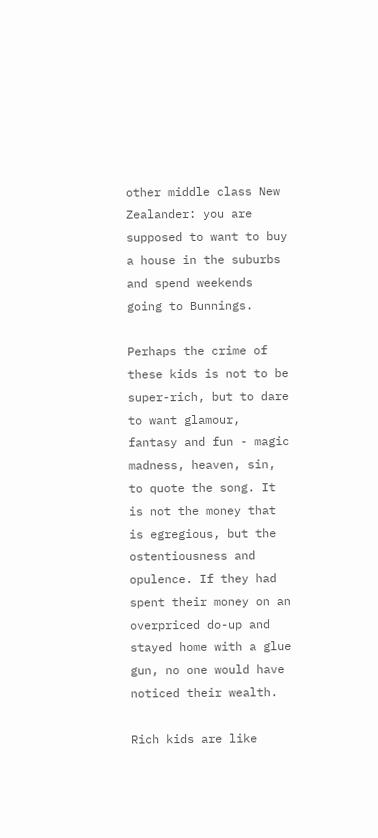other middle class New Zealander: you are supposed to want to buy a house in the suburbs and spend weekends going to Bunnings.

Perhaps the crime of these kids is not to be super-rich, but to dare to want glamour, fantasy and fun - magic madness, heaven, sin, to quote the song. It is not the money that is egregious, but the ostentiousness and opulence. If they had spent their money on an overpriced do-up and stayed home with a glue gun, no one would have noticed their wealth.

Rich kids are like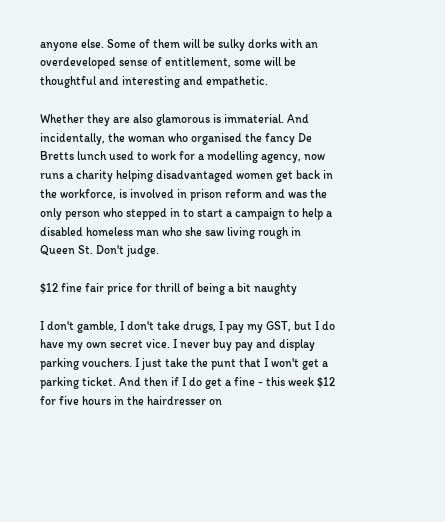anyone else. Some of them will be sulky dorks with an overdeveloped sense of entitlement, some will be thoughtful and interesting and empathetic.

Whether they are also glamorous is immaterial. And incidentally, the woman who organised the fancy De Bretts lunch used to work for a modelling agency, now runs a charity helping disadvantaged women get back in the workforce, is involved in prison reform and was the only person who stepped in to start a campaign to help a disabled homeless man who she saw living rough in Queen St. Don't judge.

$12 fine fair price for thrill of being a bit naughty

I don't gamble, I don't take drugs, I pay my GST, but I do have my own secret vice. I never buy pay and display parking vouchers. I just take the punt that I won't get a parking ticket. And then if I do get a fine - this week $12 for five hours in the hairdresser on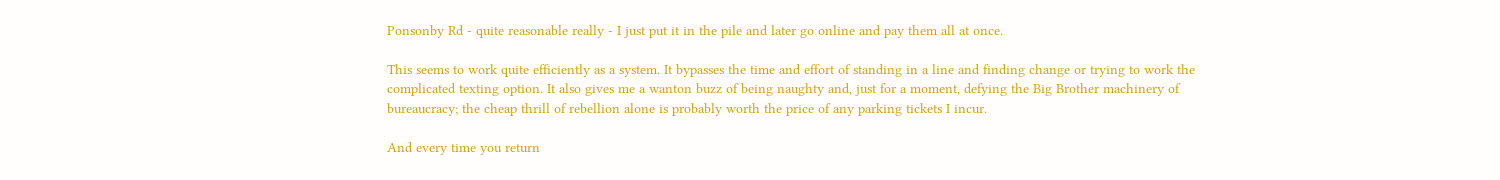Ponsonby Rd - quite reasonable really - I just put it in the pile and later go online and pay them all at once.

This seems to work quite efficiently as a system. It bypasses the time and effort of standing in a line and finding change or trying to work the complicated texting option. It also gives me a wanton buzz of being naughty and, just for a moment, defying the Big Brother machinery of bureaucracy; the cheap thrill of rebellion alone is probably worth the price of any parking tickets I incur.

And every time you return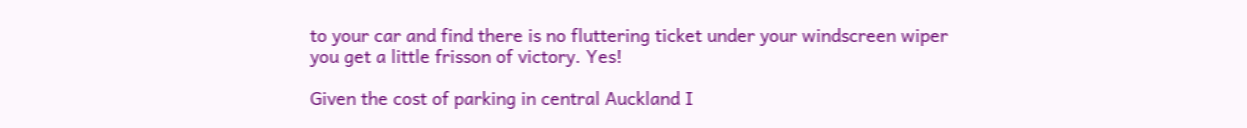to your car and find there is no fluttering ticket under your windscreen wiper you get a little frisson of victory. Yes!

Given the cost of parking in central Auckland I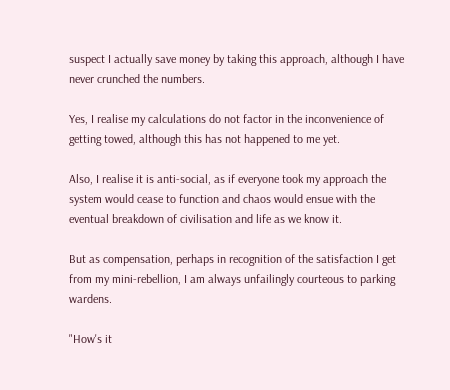suspect I actually save money by taking this approach, although I have never crunched the numbers.

Yes, I realise my calculations do not factor in the inconvenience of getting towed, although this has not happened to me yet.

Also, I realise it is anti-social, as if everyone took my approach the system would cease to function and chaos would ensue with the eventual breakdown of civilisation and life as we know it.

But as compensation, perhaps in recognition of the satisfaction I get from my mini-rebellion, I am always unfailingly courteous to parking wardens.

"How's it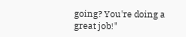going? You're doing a great job!"